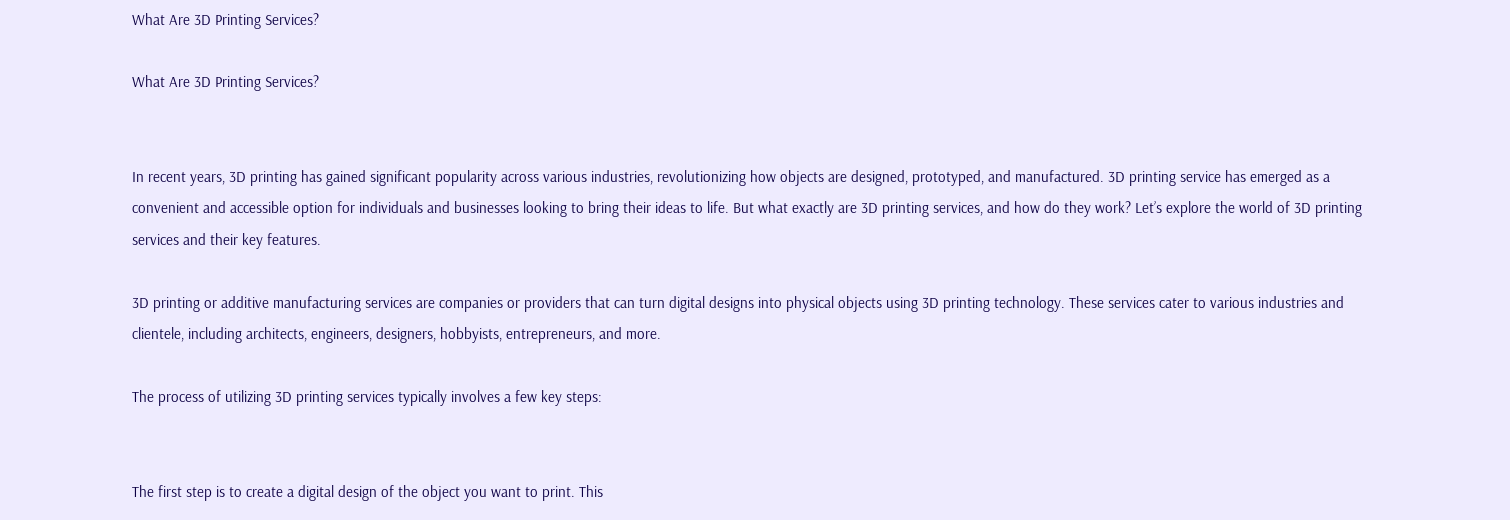What Are 3D Printing Services?

What Are 3D Printing Services?


In recent years, 3D printing has gained significant popularity across various industries, revolutionizing how objects are designed, prototyped, and manufactured. 3D printing service has emerged as a convenient and accessible option for individuals and businesses looking to bring their ideas to life. But what exactly are 3D printing services, and how do they work? Let’s explore the world of 3D printing services and their key features.

3D printing or additive manufacturing services are companies or providers that can turn digital designs into physical objects using 3D printing technology. These services cater to various industries and clientele, including architects, engineers, designers, hobbyists, entrepreneurs, and more.

The process of utilizing 3D printing services typically involves a few key steps:


The first step is to create a digital design of the object you want to print. This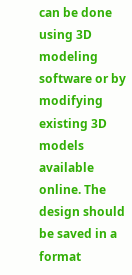can be done using 3D modeling software or by modifying existing 3D models available online. The design should be saved in a format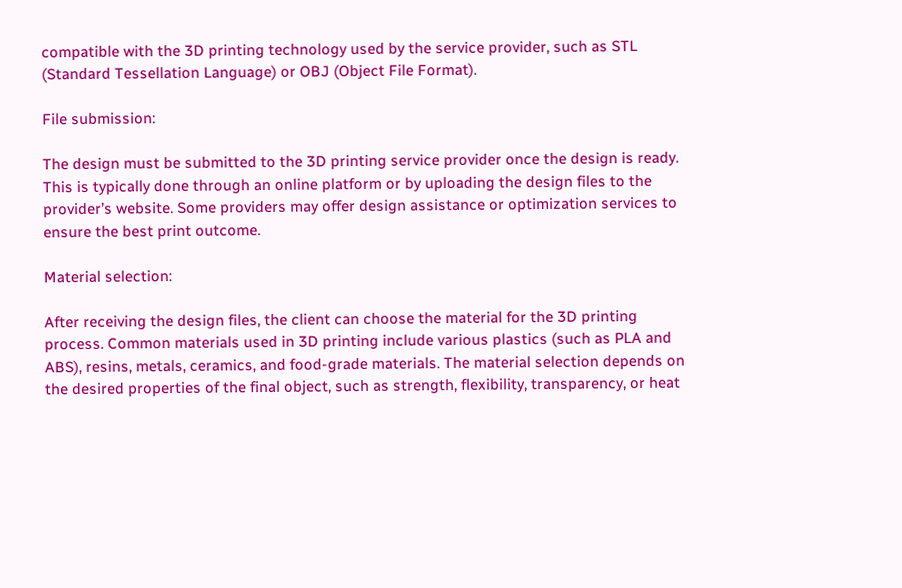compatible with the 3D printing technology used by the service provider, such as STL (Standard Tessellation Language) or OBJ (Object File Format).

File submission:

The design must be submitted to the 3D printing service provider once the design is ready. This is typically done through an online platform or by uploading the design files to the provider’s website. Some providers may offer design assistance or optimization services to ensure the best print outcome.

Material selection:

After receiving the design files, the client can choose the material for the 3D printing process. Common materials used in 3D printing include various plastics (such as PLA and ABS), resins, metals, ceramics, and food-grade materials. The material selection depends on the desired properties of the final object, such as strength, flexibility, transparency, or heat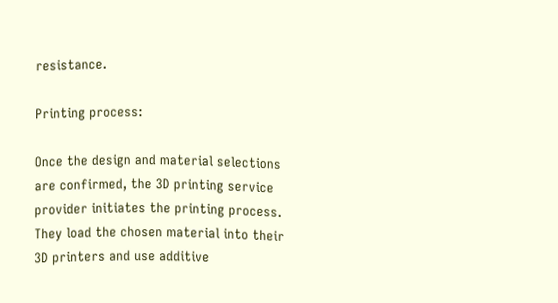resistance.

Printing process:

Once the design and material selections are confirmed, the 3D printing service provider initiates the printing process. They load the chosen material into their 3D printers and use additive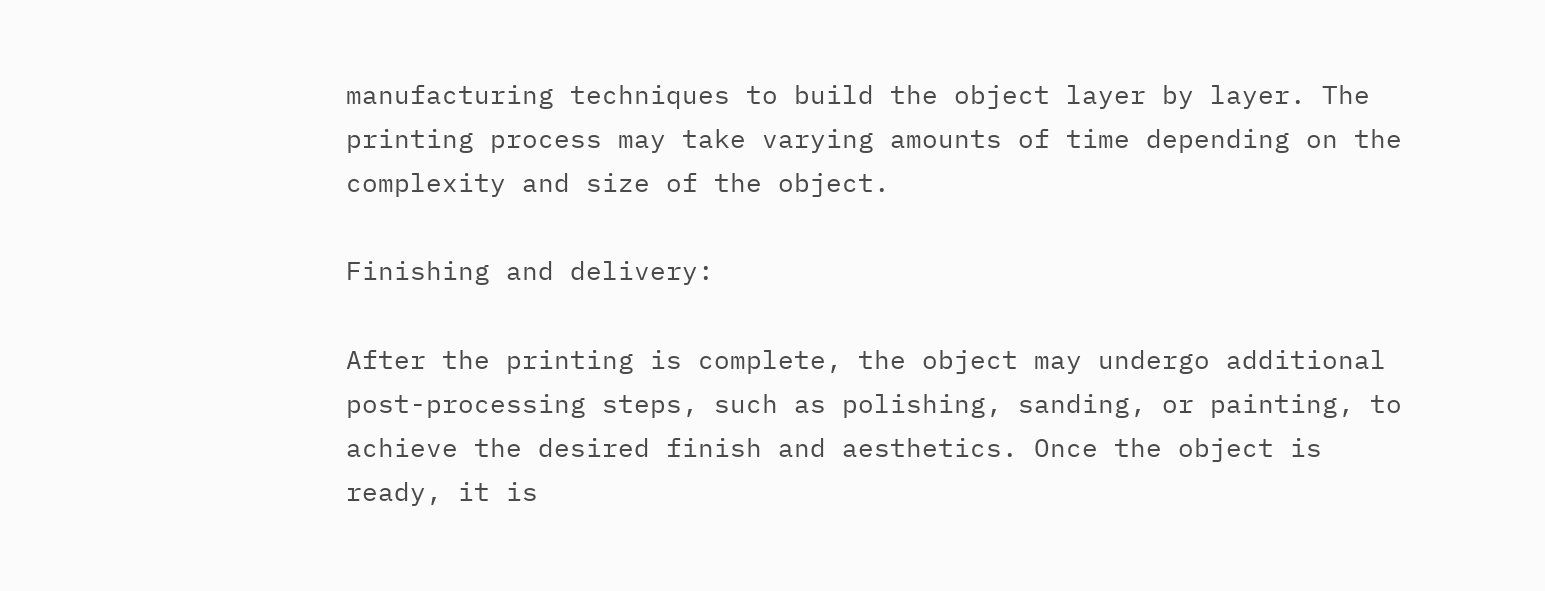manufacturing techniques to build the object layer by layer. The printing process may take varying amounts of time depending on the complexity and size of the object.

Finishing and delivery:

After the printing is complete, the object may undergo additional post-processing steps, such as polishing, sanding, or painting, to achieve the desired finish and aesthetics. Once the object is ready, it is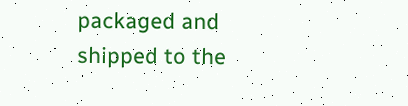packaged and shipped to the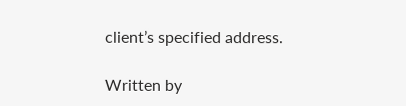client’s specified address.

Written by